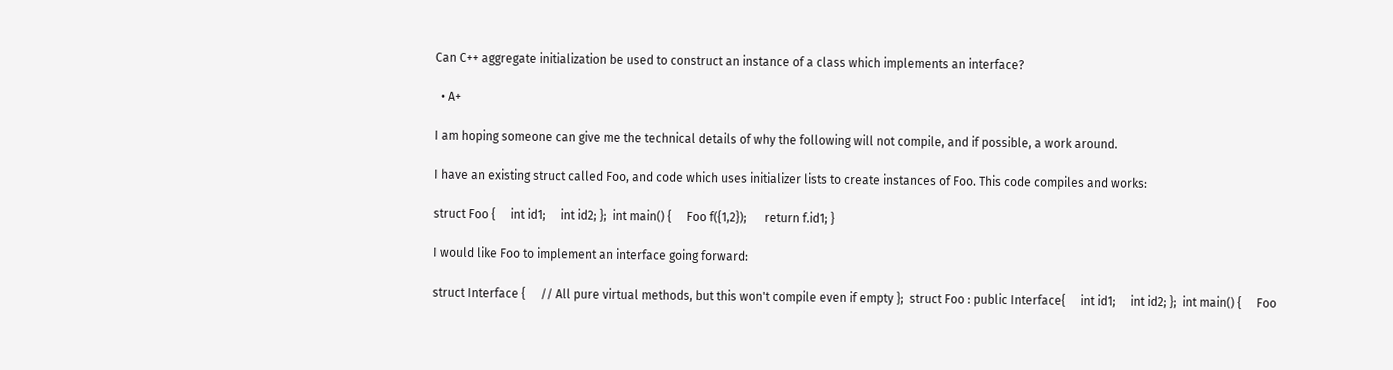Can C++ aggregate initialization be used to construct an instance of a class which implements an interface?

  • A+

I am hoping someone can give me the technical details of why the following will not compile, and if possible, a work around.

I have an existing struct called Foo, and code which uses initializer lists to create instances of Foo. This code compiles and works:

struct Foo {     int id1;     int id2; };  int main() {     Foo f({1,2});      return f.id1; }

I would like Foo to implement an interface going forward:

struct Interface {     // All pure virtual methods, but this won't compile even if empty };  struct Foo : public Interface{     int id1;     int id2; };  int main() {     Foo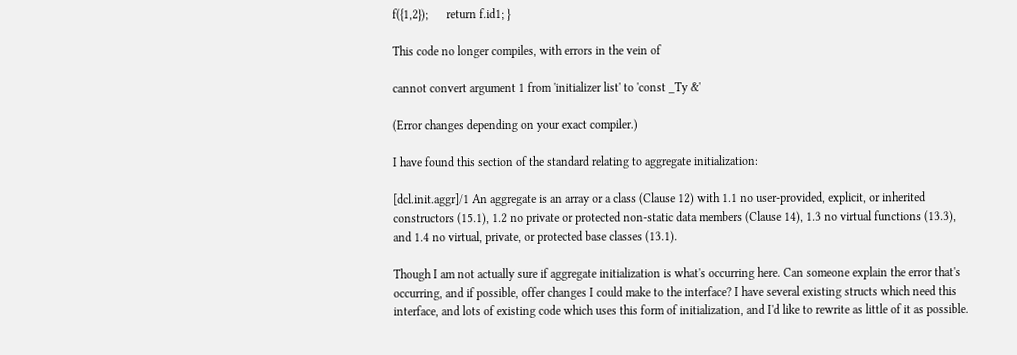f({1,2});      return f.id1; }

This code no longer compiles, with errors in the vein of

cannot convert argument 1 from 'initializer list' to 'const _Ty &'

(Error changes depending on your exact compiler.)

I have found this section of the standard relating to aggregate initialization:

[dcl.init.aggr]/1 An aggregate is an array or a class (Clause 12) with 1.1 no user-provided, explicit, or inherited constructors (15.1), 1.2 no private or protected non-static data members (Clause 14), 1.3 no virtual functions (13.3), and 1.4 no virtual, private, or protected base classes (13.1).

Though I am not actually sure if aggregate initialization is what's occurring here. Can someone explain the error that's occurring, and if possible, offer changes I could make to the interface? I have several existing structs which need this interface, and lots of existing code which uses this form of initialization, and I'd like to rewrite as little of it as possible.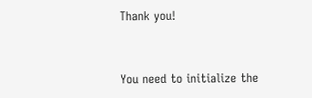Thank you!


You need to initialize the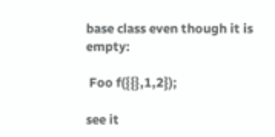base class even though it is empty:

 Foo f({{},1,2});

see it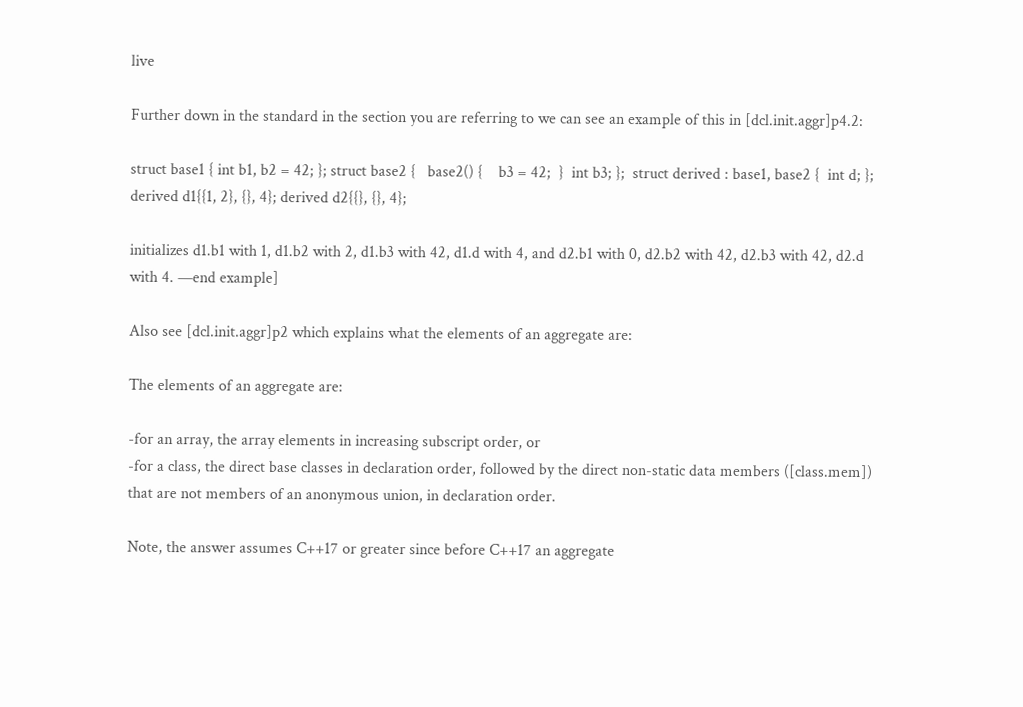live

Further down in the standard in the section you are referring to we can see an example of this in [dcl.init.aggr]p4.2:

struct base1 { int b1, b2 = 42; }; struct base2 {   base2() {    b3 = 42;  }  int b3; };  struct derived : base1, base2 {  int d; };  derived d1{{1, 2}, {}, 4}; derived d2{{}, {}, 4};

initializes d1.b1 with 1, d1.b2 with 2, d1.b3 with 42, d1.d with 4, and d2.b1 with 0, d2.b2 with 42, d2.b3 with 42, d2.d with 4. —end example]

Also see [dcl.init.aggr]p2 which explains what the elements of an aggregate are:

The elements of an aggregate are:

-for an array, the array elements in increasing subscript order, or
-for a class, the direct base classes in declaration order, followed by the direct non-static data members ([class.mem]) that are not members of an anonymous union, in declaration order.

Note, the answer assumes C++17 or greater since before C++17 an aggregate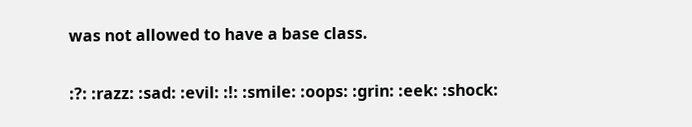was not allowed to have a base class.


:?: :razz: :sad: :evil: :!: :smile: :oops: :grin: :eek: :shock: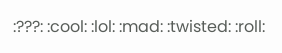:???: :cool: :lol: :mad: :twisted: :roll: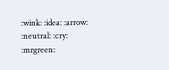:wink: :idea: :arrow: :neutral: :cry: :mrgreen: